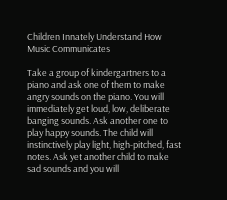Children Innately Understand How Music Communicates

Take a group of kindergartners to a piano and ask one of them to make angry sounds on the piano. You will immediately get loud, low, deliberate banging sounds. Ask another one to play happy sounds. The child will instinctively play light, high-pitched, fast notes. Ask yet another child to make sad sounds and you will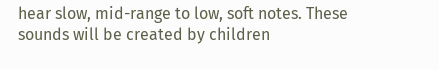hear slow, mid-range to low, soft notes. These sounds will be created by children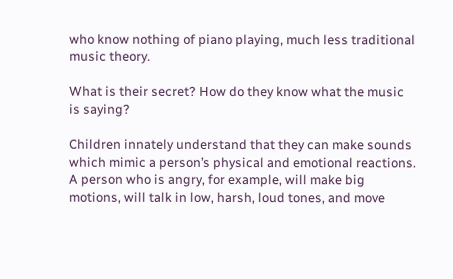who know nothing of piano playing, much less traditional music theory.

What is their secret? How do they know what the music is saying?

Children innately understand that they can make sounds which mimic a person’s physical and emotional reactions. A person who is angry, for example, will make big motions, will talk in low, harsh, loud tones, and move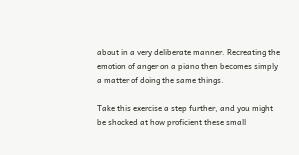about in a very deliberate manner. Recreating the emotion of anger on a piano then becomes simply a matter of doing the same things.

Take this exercise a step further, and you might be shocked at how proficient these small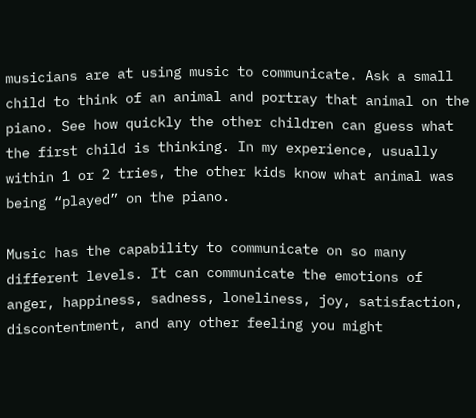musicians are at using music to communicate. Ask a small child to think of an animal and portray that animal on the piano. See how quickly the other children can guess what the first child is thinking. In my experience, usually within 1 or 2 tries, the other kids know what animal was being “played” on the piano.

Music has the capability to communicate on so many different levels. It can communicate the emotions of anger, happiness, sadness, loneliness, joy, satisfaction, discontentment, and any other feeling you might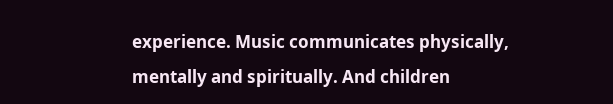experience. Music communicates physically, mentally and spiritually. And children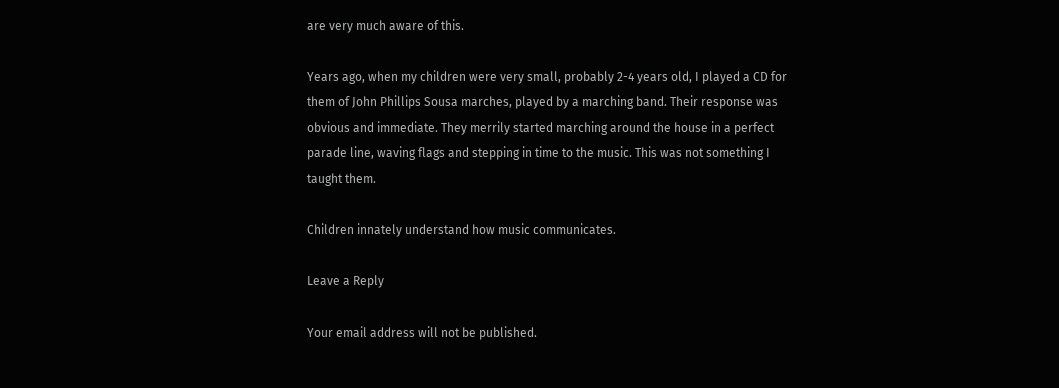are very much aware of this.

Years ago, when my children were very small, probably 2-4 years old, I played a CD for them of John Phillips Sousa marches, played by a marching band. Their response was obvious and immediate. They merrily started marching around the house in a perfect parade line, waving flags and stepping in time to the music. This was not something I taught them.

Children innately understand how music communicates.

Leave a Reply

Your email address will not be published.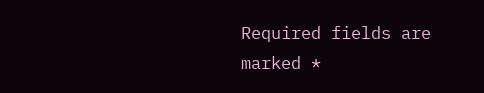Required fields are marked *